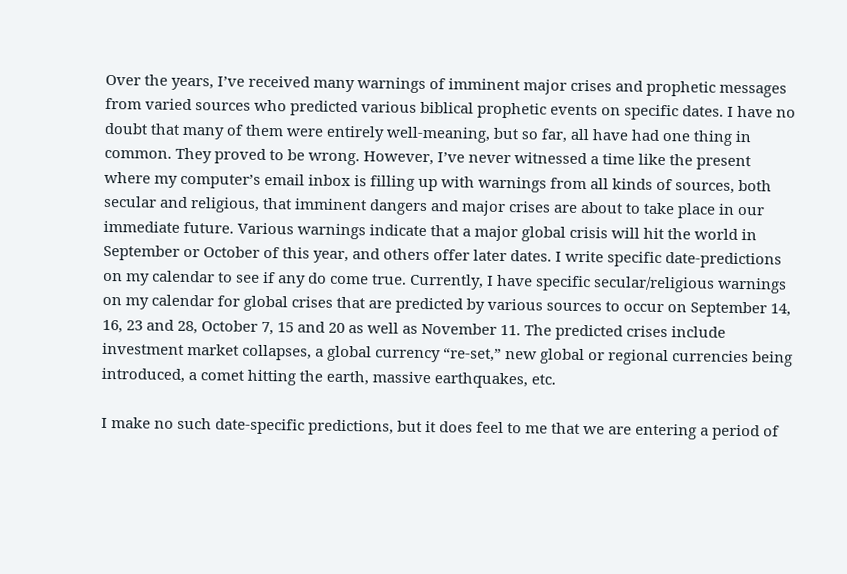Over the years, I’ve received many warnings of imminent major crises and prophetic messages from varied sources who predicted various biblical prophetic events on specific dates. I have no doubt that many of them were entirely well-meaning, but so far, all have had one thing in common. They proved to be wrong. However, I’ve never witnessed a time like the present where my computer’s email inbox is filling up with warnings from all kinds of sources, both secular and religious, that imminent dangers and major crises are about to take place in our immediate future. Various warnings indicate that a major global crisis will hit the world in September or October of this year, and others offer later dates. I write specific date-predictions on my calendar to see if any do come true. Currently, I have specific secular/religious warnings on my calendar for global crises that are predicted by various sources to occur on September 14, 16, 23 and 28, October 7, 15 and 20 as well as November 11. The predicted crises include investment market collapses, a global currency “re-set,” new global or regional currencies being introduced, a comet hitting the earth, massive earthquakes, etc.

I make no such date-specific predictions, but it does feel to me that we are entering a period of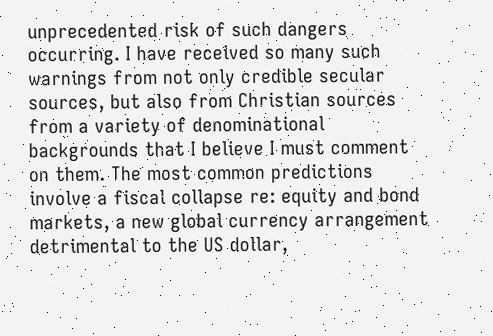unprecedented risk of such dangers occurring. I have received so many such warnings from not only credible secular sources, but also from Christian sources from a variety of denominational backgrounds that I believe I must comment on them. The most common predictions involve a fiscal collapse re: equity and bond markets, a new global currency arrangement detrimental to the US dollar,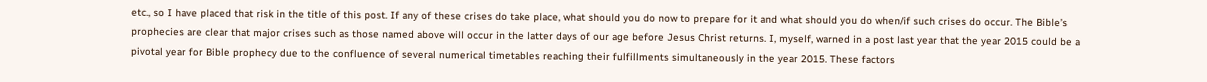etc., so I have placed that risk in the title of this post. If any of these crises do take place, what should you do now to prepare for it and what should you do when/if such crises do occur. The Bible’s prophecies are clear that major crises such as those named above will occur in the latter days of our age before Jesus Christ returns. I, myself, warned in a post last year that the year 2015 could be a pivotal year for Bible prophecy due to the confluence of several numerical timetables reaching their fulfillments simultaneously in the year 2015. These factors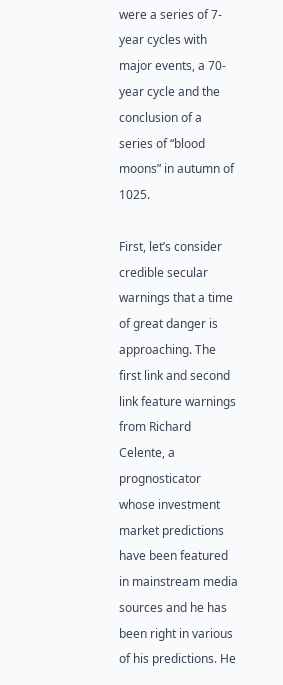were a series of 7-year cycles with major events, a 70-year cycle and the conclusion of a series of “blood moons” in autumn of 1025.

First, let’s consider credible secular warnings that a time of great danger is approaching. The first link and second link feature warnings from Richard Celente, a prognosticator whose investment market predictions have been featured in mainstream media sources and he has been right in various of his predictions. He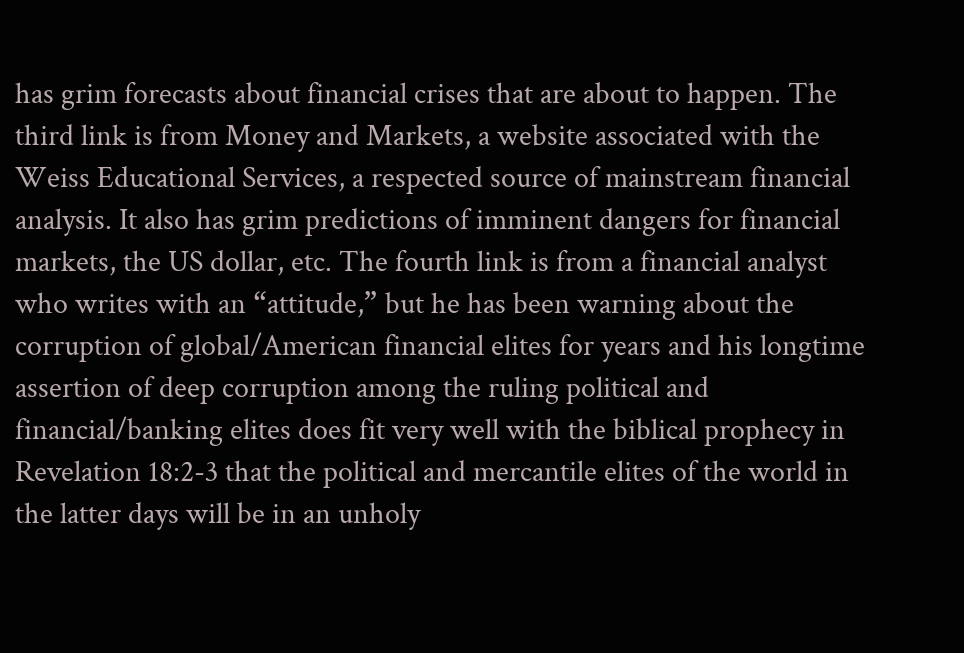has grim forecasts about financial crises that are about to happen. The third link is from Money and Markets, a website associated with the Weiss Educational Services, a respected source of mainstream financial analysis. It also has grim predictions of imminent dangers for financial markets, the US dollar, etc. The fourth link is from a financial analyst who writes with an “attitude,” but he has been warning about the corruption of global/American financial elites for years and his longtime assertion of deep corruption among the ruling political and financial/banking elites does fit very well with the biblical prophecy in Revelation 18:2-3 that the political and mercantile elites of the world in the latter days will be in an unholy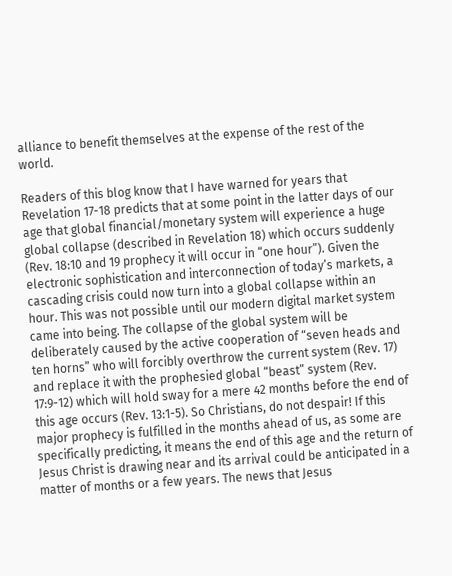alliance to benefit themselves at the expense of the rest of the world.

Readers of this blog know that I have warned for years that Revelation 17-18 predicts that at some point in the latter days of our age that global financial/monetary system will experience a huge global collapse (described in Revelation 18) which occurs suddenly (Rev. 18:10 and 19 prophecy it will occur in “one hour”). Given the electronic sophistication and interconnection of today’s markets, a cascading crisis could now turn into a global collapse within an hour. This was not possible until our modern digital market system came into being. The collapse of the global system will be deliberately caused by the active cooperation of “seven heads and ten horns” who will forcibly overthrow the current system (Rev. 17) and replace it with the prophesied global “beast” system (Rev. 17:9-12) which will hold sway for a mere 42 months before the end of this age occurs (Rev. 13:1-5). So Christians, do not despair! If this major prophecy is fulfilled in the months ahead of us, as some are specifically predicting, it means the end of this age and the return of Jesus Christ is drawing near and its arrival could be anticipated in a matter of months or a few years. The news that Jesus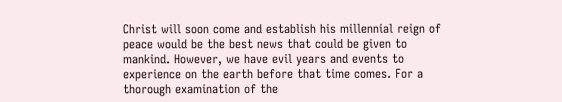Christ will soon come and establish his millennial reign of peace would be the best news that could be given to mankind. However, we have evil years and events to experience on the earth before that time comes. For a thorough examination of the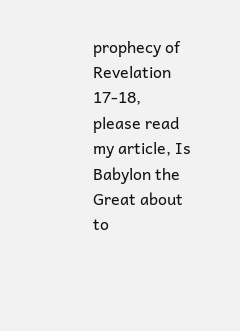prophecy of Revelation 17-18, please read my article, Is Babylon the Great about to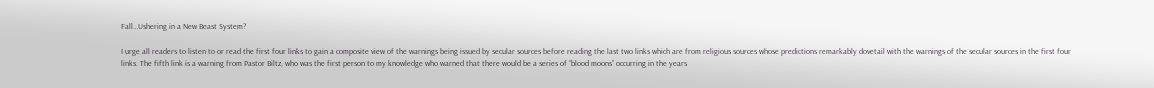Fall…Ushering in a New Beast System?

I urge all readers to listen to or read the first four links to gain a composite view of the warnings being issued by secular sources before reading the last two links which are from religious sources whose predictions remarkably dovetail with the warnings of the secular sources in the first four links. The fifth link is a warning from Pastor Biltz, who was the first person to my knowledge who warned that there would be a series of “blood moons” occurring in the years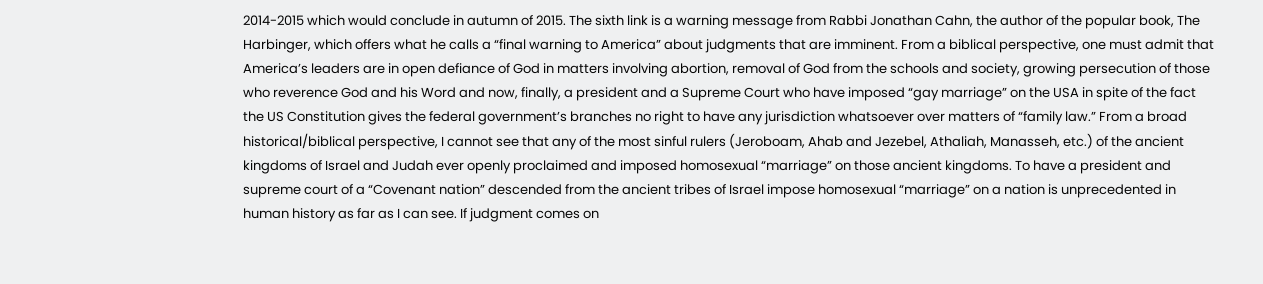2014-2015 which would conclude in autumn of 2015. The sixth link is a warning message from Rabbi Jonathan Cahn, the author of the popular book, The Harbinger, which offers what he calls a “final warning to America” about judgments that are imminent. From a biblical perspective, one must admit that America’s leaders are in open defiance of God in matters involving abortion, removal of God from the schools and society, growing persecution of those who reverence God and his Word and now, finally, a president and a Supreme Court who have imposed “gay marriage” on the USA in spite of the fact the US Constitution gives the federal government’s branches no right to have any jurisdiction whatsoever over matters of “family law.” From a broad historical/biblical perspective, I cannot see that any of the most sinful rulers (Jeroboam, Ahab and Jezebel, Athaliah, Manasseh, etc.) of the ancient kingdoms of Israel and Judah ever openly proclaimed and imposed homosexual “marriage” on those ancient kingdoms. To have a president and supreme court of a “Covenant nation” descended from the ancient tribes of Israel impose homosexual “marriage” on a nation is unprecedented in human history as far as I can see. If judgment comes on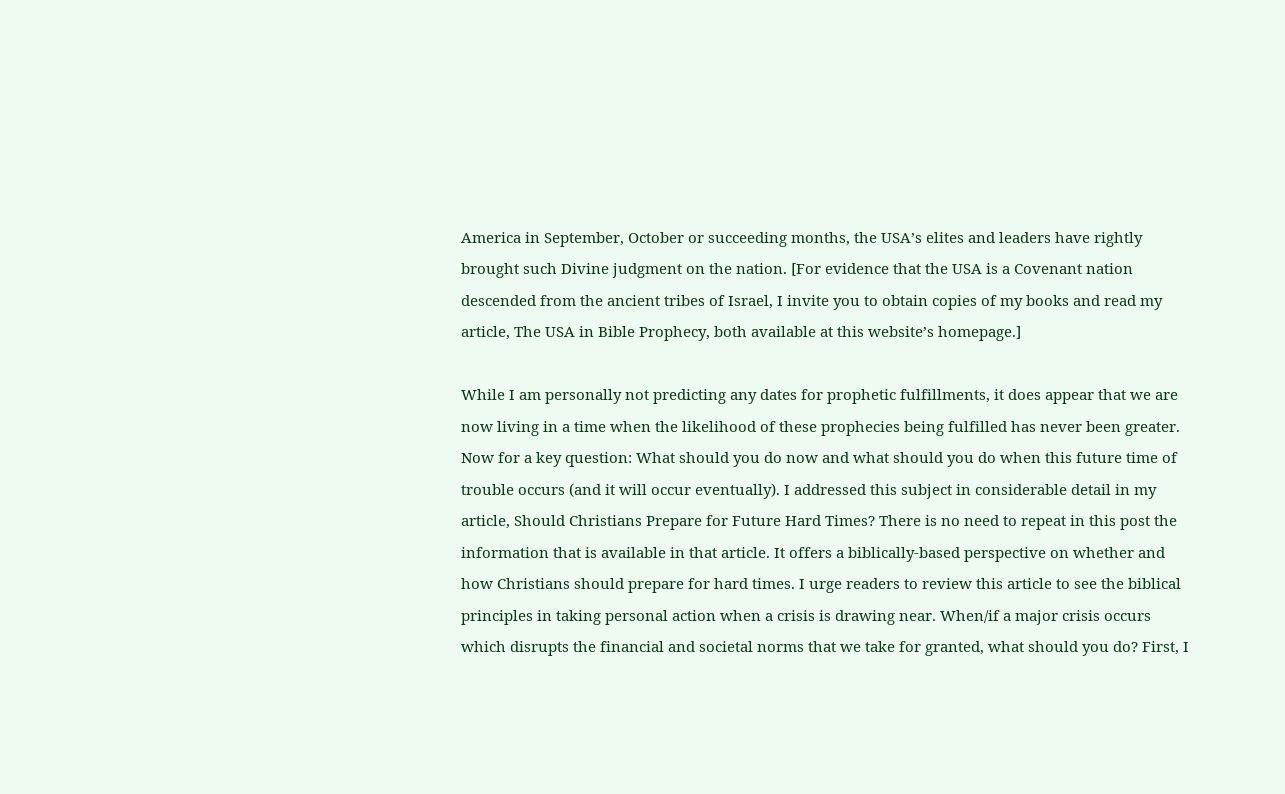America in September, October or succeeding months, the USA’s elites and leaders have rightly brought such Divine judgment on the nation. [For evidence that the USA is a Covenant nation descended from the ancient tribes of Israel, I invite you to obtain copies of my books and read my article, The USA in Bible Prophecy, both available at this website’s homepage.]

While I am personally not predicting any dates for prophetic fulfillments, it does appear that we are now living in a time when the likelihood of these prophecies being fulfilled has never been greater. Now for a key question: What should you do now and what should you do when this future time of trouble occurs (and it will occur eventually). I addressed this subject in considerable detail in my article, Should Christians Prepare for Future Hard Times? There is no need to repeat in this post the information that is available in that article. It offers a biblically-based perspective on whether and how Christians should prepare for hard times. I urge readers to review this article to see the biblical principles in taking personal action when a crisis is drawing near. When/if a major crisis occurs which disrupts the financial and societal norms that we take for granted, what should you do? First, I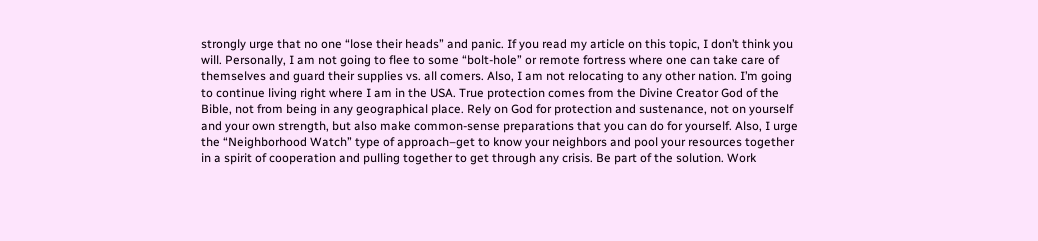strongly urge that no one “lose their heads” and panic. If you read my article on this topic, I don’t think you will. Personally, I am not going to flee to some “bolt-hole” or remote fortress where one can take care of themselves and guard their supplies vs. all comers. Also, I am not relocating to any other nation. I’m going to continue living right where I am in the USA. True protection comes from the Divine Creator God of the Bible, not from being in any geographical place. Rely on God for protection and sustenance, not on yourself and your own strength, but also make common-sense preparations that you can do for yourself. Also, I urge the “Neighborhood Watch” type of approach–get to know your neighbors and pool your resources together in a spirit of cooperation and pulling together to get through any crisis. Be part of the solution. Work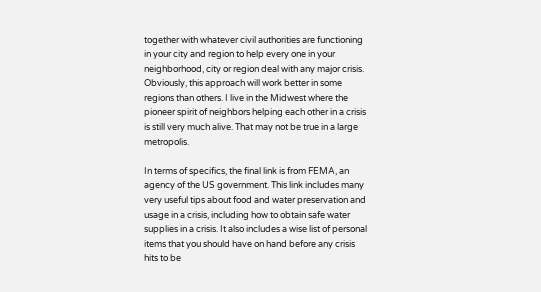together with whatever civil authorities are functioning in your city and region to help every one in your neighborhood, city or region deal with any major crisis. Obviously, this approach will work better in some regions than others. I live in the Midwest where the pioneer spirit of neighbors helping each other in a crisis is still very much alive. That may not be true in a large metropolis.

In terms of specifics, the final link is from FEMA, an agency of the US government. This link includes many very useful tips about food and water preservation and usage in a crisis, including how to obtain safe water supplies in a crisis. It also includes a wise list of personal items that you should have on hand before any crisis hits to be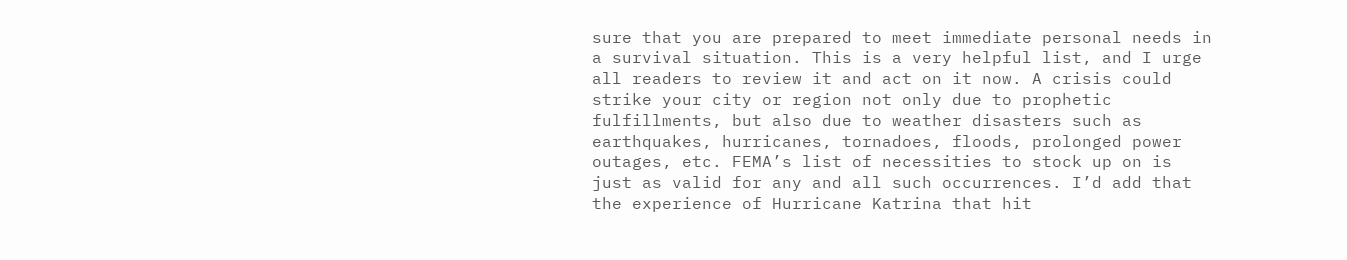sure that you are prepared to meet immediate personal needs in a survival situation. This is a very helpful list, and I urge all readers to review it and act on it now. A crisis could strike your city or region not only due to prophetic fulfillments, but also due to weather disasters such as earthquakes, hurricanes, tornadoes, floods, prolonged power outages, etc. FEMA’s list of necessities to stock up on is just as valid for any and all such occurrences. I’d add that the experience of Hurricane Katrina that hit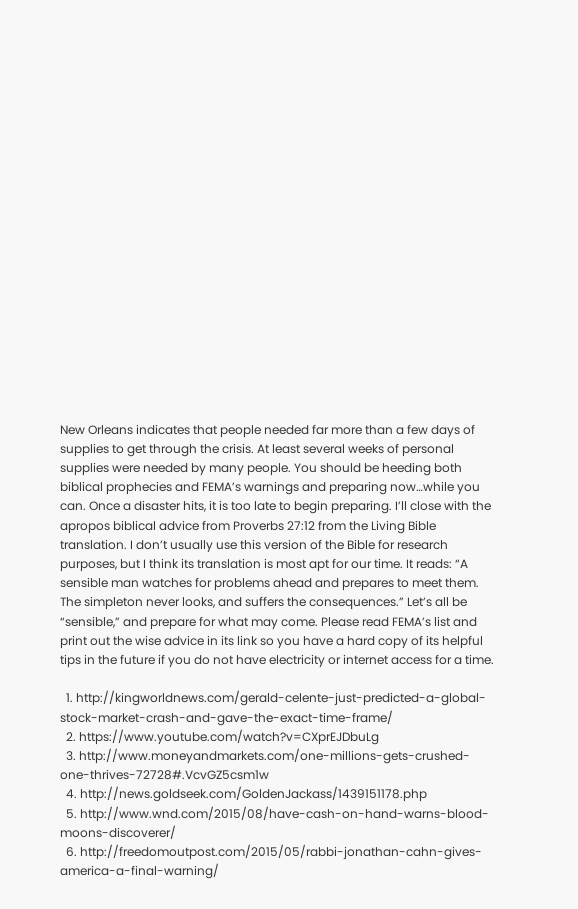New Orleans indicates that people needed far more than a few days of supplies to get through the crisis. At least several weeks of personal supplies were needed by many people. You should be heeding both biblical prophecies and FEMA’s warnings and preparing now…while you can. Once a disaster hits, it is too late to begin preparing. I’ll close with the apropos biblical advice from Proverbs 27:12 from the Living Bible translation. I don’t usually use this version of the Bible for research purposes, but I think its translation is most apt for our time. It reads: “A sensible man watches for problems ahead and prepares to meet them. The simpleton never looks, and suffers the consequences.” Let’s all be “sensible,” and prepare for what may come. Please read FEMA’s list and print out the wise advice in its link so you have a hard copy of its helpful tips in the future if you do not have electricity or internet access for a time.

  1. http://kingworldnews.com/gerald-celente-just-predicted-a-global-stock-market-crash-and-gave-the-exact-time-frame/
  2. https://www.youtube.com/watch?v=CXprEJDbuLg
  3. http://www.moneyandmarkets.com/one-millions-gets-crushed-one-thrives-72728#.VcvGZ5csm1w
  4. http://news.goldseek.com/GoldenJackass/1439151178.php
  5. http://www.wnd.com/2015/08/have-cash-on-hand-warns-blood-moons-discoverer/
  6. http://freedomoutpost.com/2015/05/rabbi-jonathan-cahn-gives-america-a-final-warning/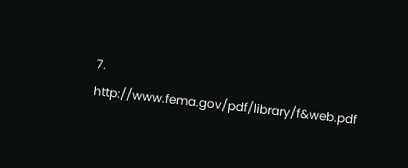7. http://www.fema.gov/pdf/library/f&web.pdf